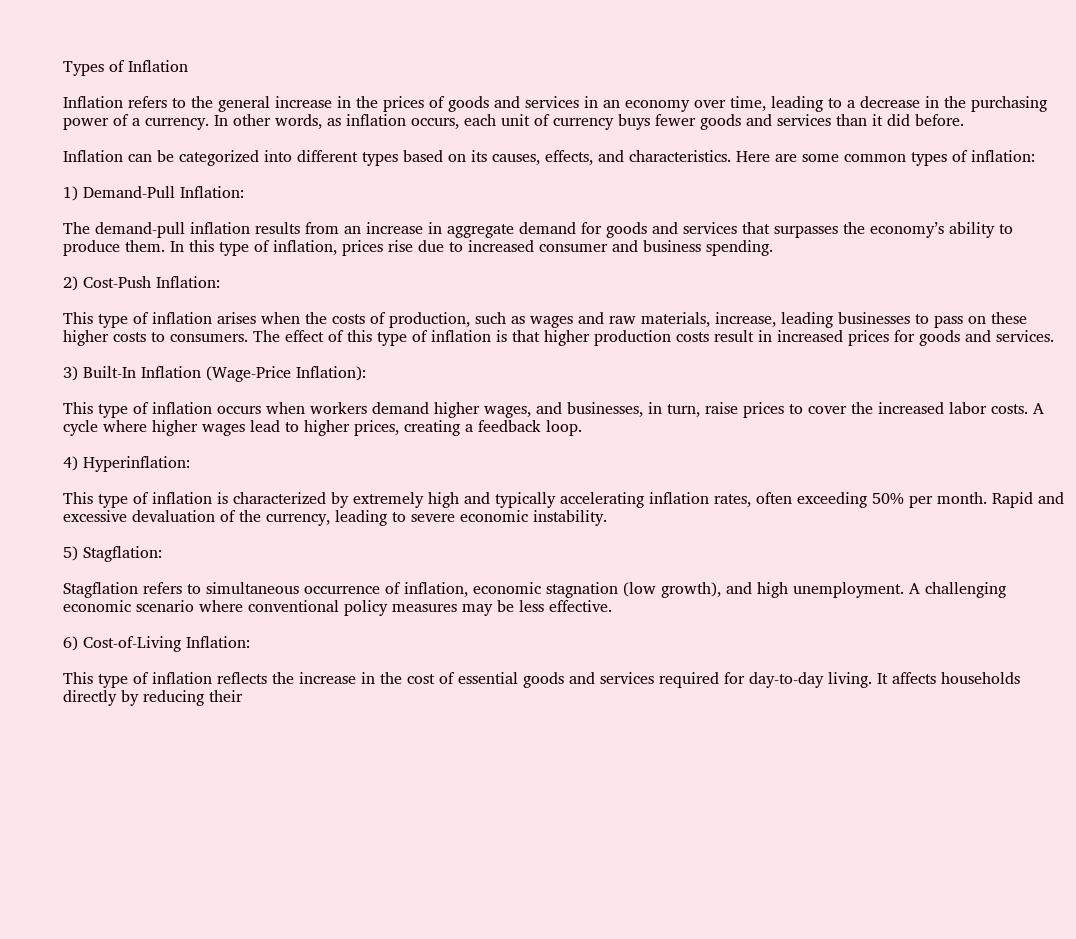Types of Inflation

Inflation refers to the general increase in the prices of goods and services in an economy over time, leading to a decrease in the purchasing power of a currency. In other words, as inflation occurs, each unit of currency buys fewer goods and services than it did before.

Inflation can be categorized into different types based on its causes, effects, and characteristics. Here are some common types of inflation:

1) Demand-Pull Inflation:

The demand-pull inflation results from an increase in aggregate demand for goods and services that surpasses the economy’s ability to produce them. In this type of inflation, prices rise due to increased consumer and business spending.

2) Cost-Push Inflation:

This type of inflation arises when the costs of production, such as wages and raw materials, increase, leading businesses to pass on these higher costs to consumers. The effect of this type of inflation is that higher production costs result in increased prices for goods and services.

3) Built-In Inflation (Wage-Price Inflation):

This type of inflation occurs when workers demand higher wages, and businesses, in turn, raise prices to cover the increased labor costs. A cycle where higher wages lead to higher prices, creating a feedback loop.

4) Hyperinflation:

This type of inflation is characterized by extremely high and typically accelerating inflation rates, often exceeding 50% per month. Rapid and excessive devaluation of the currency, leading to severe economic instability.

5) Stagflation:

Stagflation refers to simultaneous occurrence of inflation, economic stagnation (low growth), and high unemployment. A challenging economic scenario where conventional policy measures may be less effective.

6) Cost-of-Living Inflation:

This type of inflation reflects the increase in the cost of essential goods and services required for day-to-day living. It affects households directly by reducing their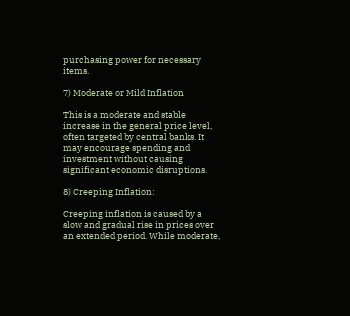purchasing power for necessary items.

7) Moderate or Mild Inflation

This is a moderate and stable increase in the general price level, often targeted by central banks. It may encourage spending and investment without causing significant economic disruptions.

8) Creeping Inflation:

Creeping inflation is caused by a slow and gradual rise in prices over an extended period. While moderate,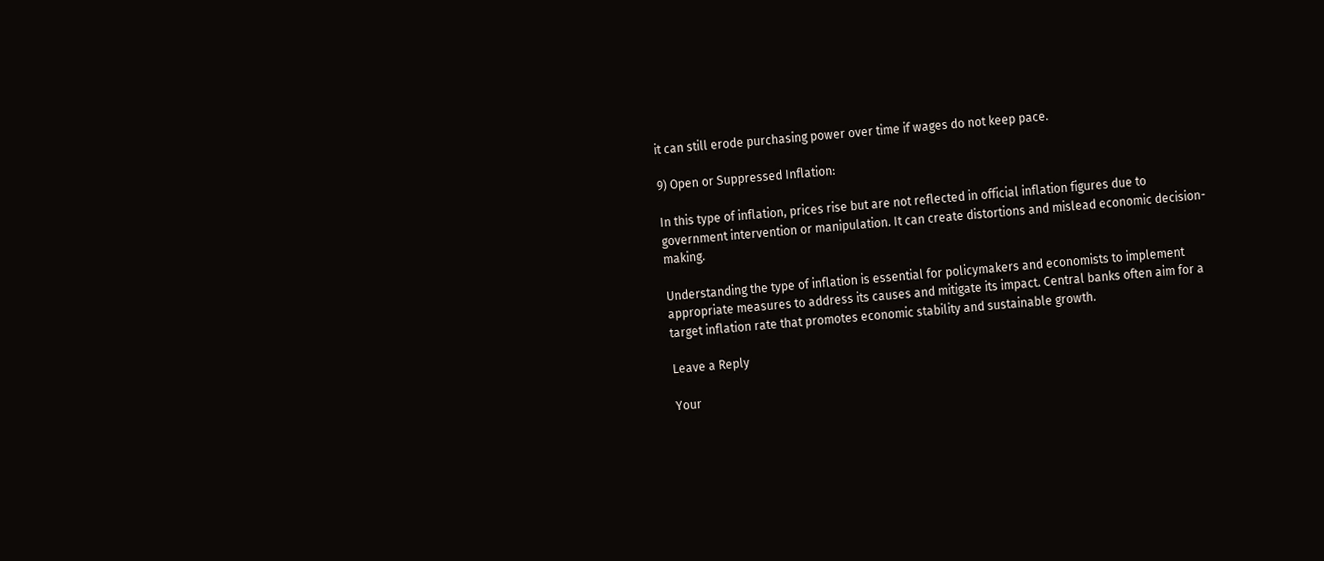it can still erode purchasing power over time if wages do not keep pace.

9) Open or Suppressed Inflation:

In this type of inflation, prices rise but are not reflected in official inflation figures due to government intervention or manipulation. It can create distortions and mislead economic decision-making.

Understanding the type of inflation is essential for policymakers and economists to implement appropriate measures to address its causes and mitigate its impact. Central banks often aim for a target inflation rate that promotes economic stability and sustainable growth.

Leave a Reply

Your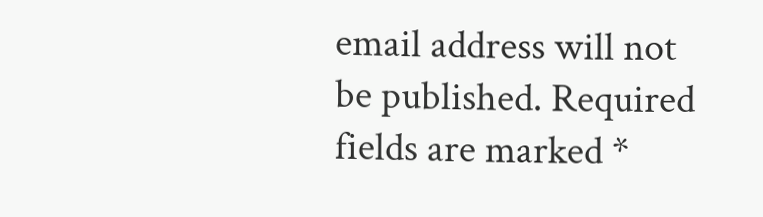email address will not be published. Required fields are marked *